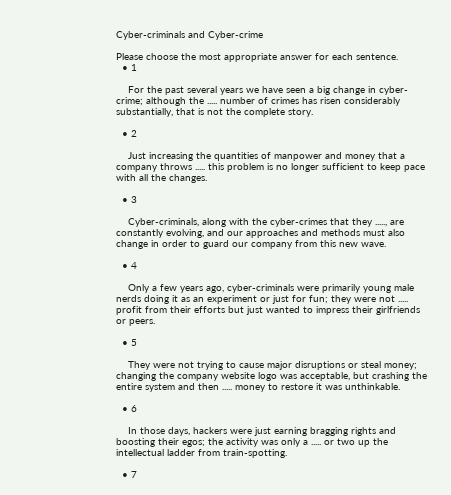Cyber-criminals and Cyber-crime

Please choose the most appropriate answer for each sentence.
  • 1

    For the past several years we have seen a big change in cyber-crime; although the ..... number of crimes has risen considerably substantially, that is not the complete story.

  • 2

    Just increasing the quantities of manpower and money that a company throws ..... this problem is no longer sufficient to keep pace with all the changes.

  • 3

    Cyber-criminals, along with the cyber-crimes that they ....., are constantly evolving, and our approaches and methods must also change in order to guard our company from this new wave.

  • 4

    Only a few years ago, cyber-criminals were primarily young male nerds doing it as an experiment or just for fun; they were not ..... profit from their efforts but just wanted to impress their girlfriends or peers.

  • 5

    They were not trying to cause major disruptions or steal money; changing the company website logo was acceptable, but crashing the entire system and then ..... money to restore it was unthinkable.

  • 6

    In those days, hackers were just earning bragging rights and boosting their egos; the activity was only a ..... or two up the intellectual ladder from train-spotting.

  • 7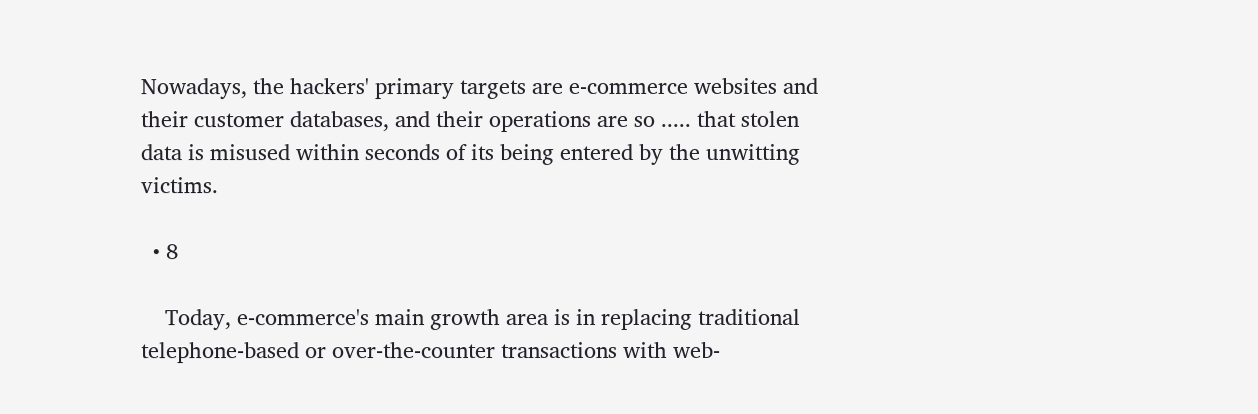Nowadays, the hackers' primary targets are e-commerce websites and their customer databases, and their operations are so ..... that stolen data is misused within seconds of its being entered by the unwitting victims.

  • 8

    Today, e-commerce's main growth area is in replacing traditional telephone-based or over-the-counter transactions with web-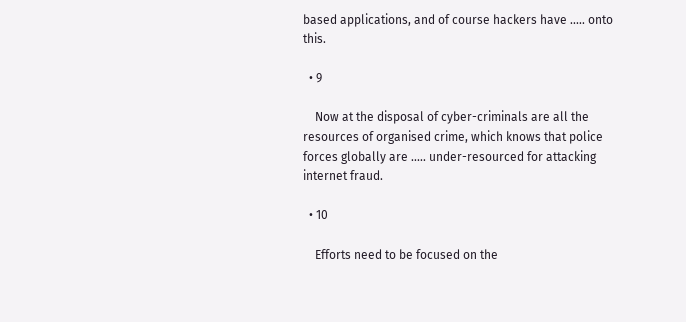based applications, and of course hackers have ..... onto this.

  • 9

    Now at the disposal of cyber-criminals are all the resources of organised crime, which knows that police forces globally are ..... under-resourced for attacking internet fraud.

  • 10

    Efforts need to be focused on the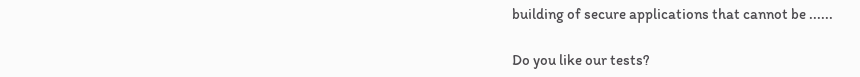building of secure applications that cannot be ......

Do you like our tests?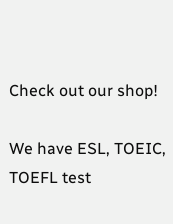Check out our shop!

We have ESL, TOEIC, TOEFL test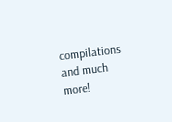compilations and much more!